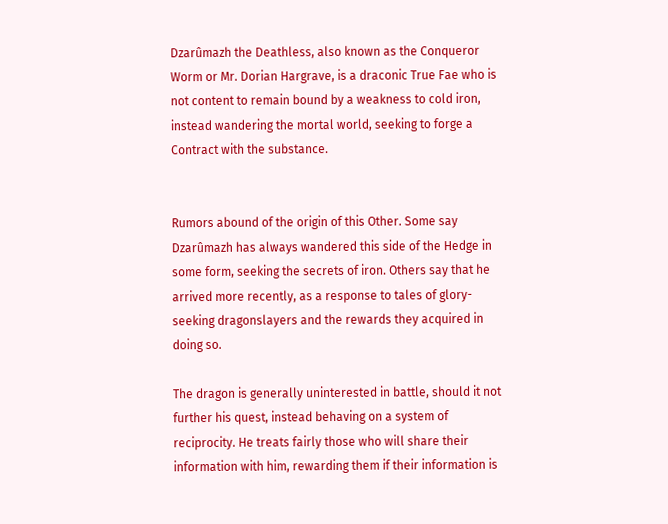Dzarûmazh the Deathless, also known as the Conqueror Worm or Mr. Dorian Hargrave, is a draconic True Fae who is not content to remain bound by a weakness to cold iron, instead wandering the mortal world, seeking to forge a Contract with the substance.


Rumors abound of the origin of this Other. Some say Dzarûmazh has always wandered this side of the Hedge in some form, seeking the secrets of iron. Others say that he arrived more recently, as a response to tales of glory-seeking dragonslayers and the rewards they acquired in doing so.

The dragon is generally uninterested in battle, should it not further his quest, instead behaving on a system of reciprocity. He treats fairly those who will share their information with him, rewarding them if their information is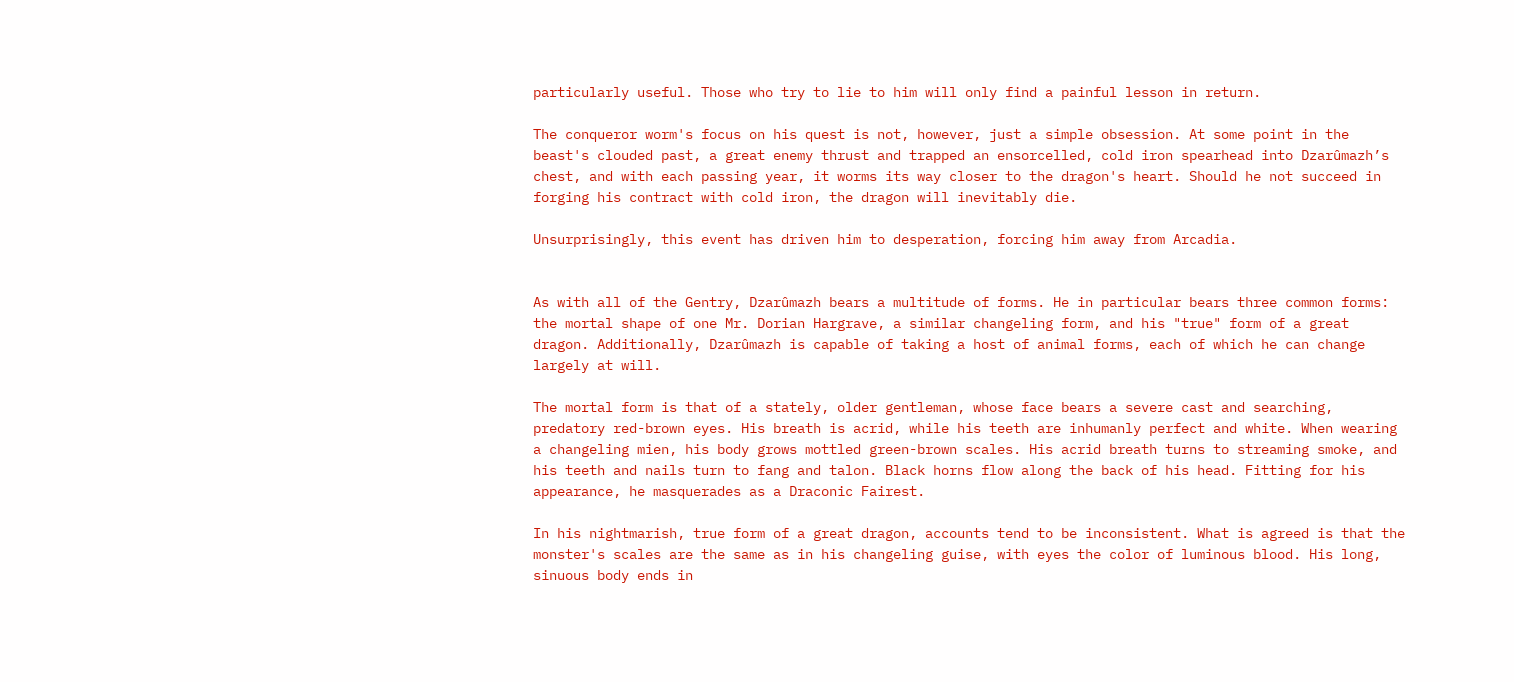particularly useful. Those who try to lie to him will only find a painful lesson in return.

The conqueror worm's focus on his quest is not, however, just a simple obsession. At some point in the beast's clouded past, a great enemy thrust and trapped an ensorcelled, cold iron spearhead into Dzarûmazh’s chest, and with each passing year, it worms its way closer to the dragon's heart. Should he not succeed in forging his contract with cold iron, the dragon will inevitably die.

Unsurprisingly, this event has driven him to desperation, forcing him away from Arcadia.


As with all of the Gentry, Dzarûmazh bears a multitude of forms. He in particular bears three common forms: the mortal shape of one Mr. Dorian Hargrave, a similar changeling form, and his "true" form of a great dragon. Additionally, Dzarûmazh is capable of taking a host of animal forms, each of which he can change largely at will.

The mortal form is that of a stately, older gentleman, whose face bears a severe cast and searching, predatory red-brown eyes. His breath is acrid, while his teeth are inhumanly perfect and white. When wearing a changeling mien, his body grows mottled green-brown scales. His acrid breath turns to streaming smoke, and his teeth and nails turn to fang and talon. Black horns flow along the back of his head. Fitting for his appearance, he masquerades as a Draconic Fairest.

In his nightmarish, true form of a great dragon, accounts tend to be inconsistent. What is agreed is that the monster's scales are the same as in his changeling guise, with eyes the color of luminous blood. His long, sinuous body ends in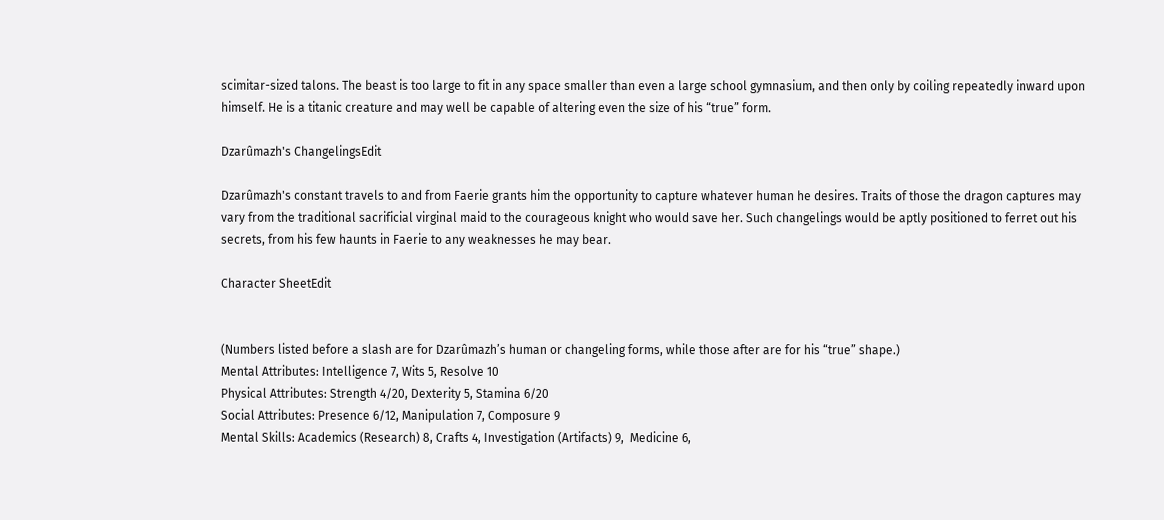scimitar-sized talons. The beast is too large to fit in any space smaller than even a large school gymnasium, and then only by coiling repeatedly inward upon himself. He is a titanic creature and may well be capable of altering even the size of his “true” form.

Dzarûmazh's ChangelingsEdit

Dzarûmazh's constant travels to and from Faerie grants him the opportunity to capture whatever human he desires. Traits of those the dragon captures may vary from the traditional sacrificial virginal maid to the courageous knight who would save her. Such changelings would be aptly positioned to ferret out his secrets, from his few haunts in Faerie to any weaknesses he may bear.

Character SheetEdit


(Numbers listed before a slash are for Dzarûmazh’s human or changeling forms, while those after are for his “true” shape.)
Mental Attributes: Intelligence 7, Wits 5, Resolve 10
Physical Attributes: Strength 4/20, Dexterity 5, Stamina 6/20
Social Attributes: Presence 6/12, Manipulation 7, Composure 9
Mental Skills: Academics (Research) 8, Crafts 4, Investigation (Artifacts) 9,  Medicine 6,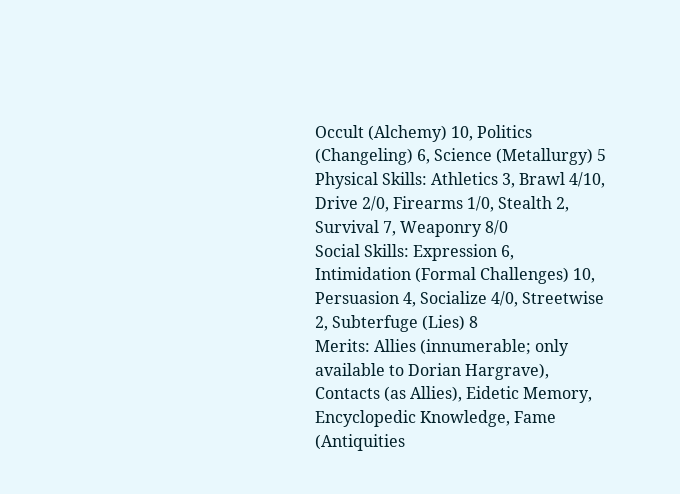Occult (Alchemy) 10, Politics (Changeling) 6, Science (Metallurgy) 5
Physical Skills: Athletics 3, Brawl 4/10, Drive 2/0, Firearms 1/0, Stealth 2, Survival 7, Weaponry 8/0
Social Skills: Expression 6, Intimidation (Formal Challenges) 10, Persuasion 4, Socialize 4/0, Streetwise 2, Subterfuge (Lies) 8
Merits: Allies (innumerable; only available to Dorian Hargrave), Contacts (as Allies), Eidetic Memory, Encyclopedic Knowledge, Fame (Antiquities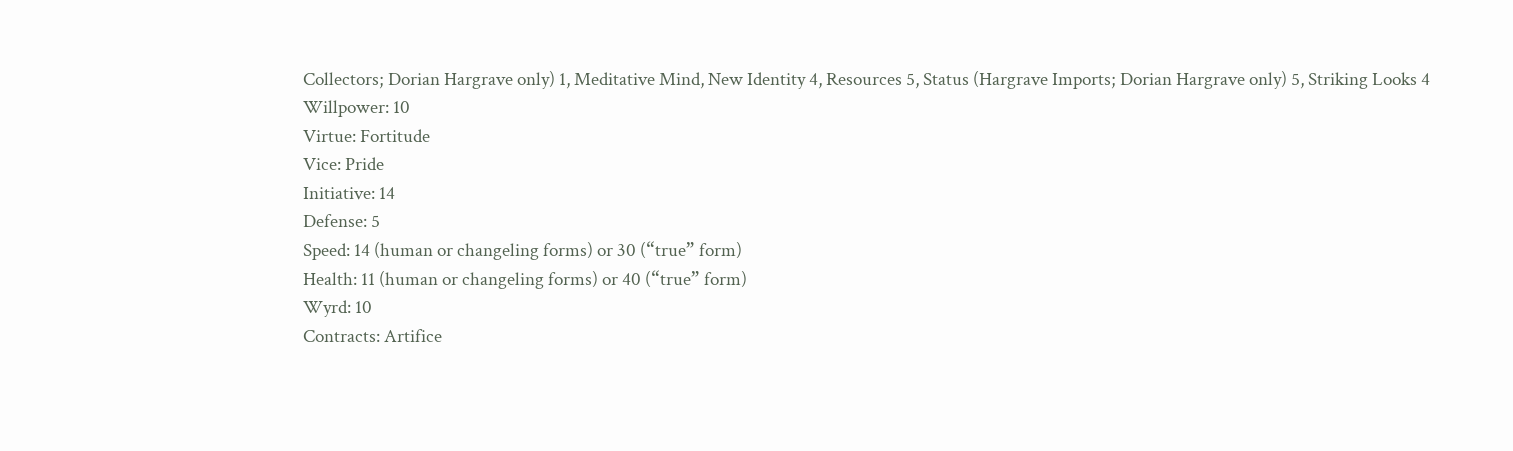Collectors; Dorian Hargrave only) 1, Meditative Mind, New Identity 4, Resources 5, Status (Hargrave Imports; Dorian Hargrave only) 5, Striking Looks 4
Willpower: 10
Virtue: Fortitude
Vice: Pride
Initiative: 14
Defense: 5
Speed: 14 (human or changeling forms) or 30 (“true” form)
Health: 11 (human or changeling forms) or 40 (“true” form)
Wyrd: 10
Contracts: Artifice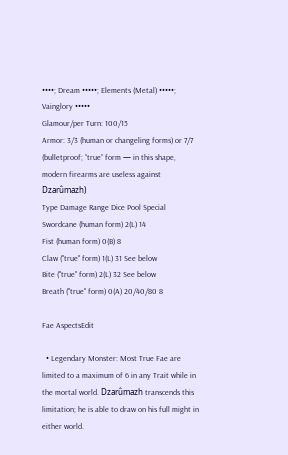••••; Dream •••••; Elements (Metal) •••••; Vainglory •••••
Glamour/per Turn: 100/15
Armor: 3/3 (human or changeling forms) or 7/7 (bulletproof; “true” form — in this shape, modern firearms are useless against Dzarûmazh)
Type Damage Range Dice Pool Special
Swordcane (human form) 2(L) 14
Fist (human form) 0(B) 8
Claw ("true" form) 1(L) 31 See below
Bite ("true" form) 2(L) 32 See below
Breath ("true" form) 0(A) 20/40/80 8

Fae AspectsEdit

  • Legendary Monster: Most True Fae are limited to a maximum of 6 in any Trait while in the mortal world. Dzarûmazh transcends this limitation; he is able to draw on his full might in either world.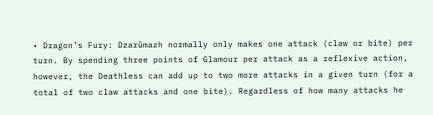• Dragon’s Fury: Dzarûmazh normally only makes one attack (claw or bite) per turn. By spending three points of Glamour per attack as a reflexive action, however, the Deathless can add up to two more attacks in a given turn (for a total of two claw attacks and one bite). Regardless of how many attacks he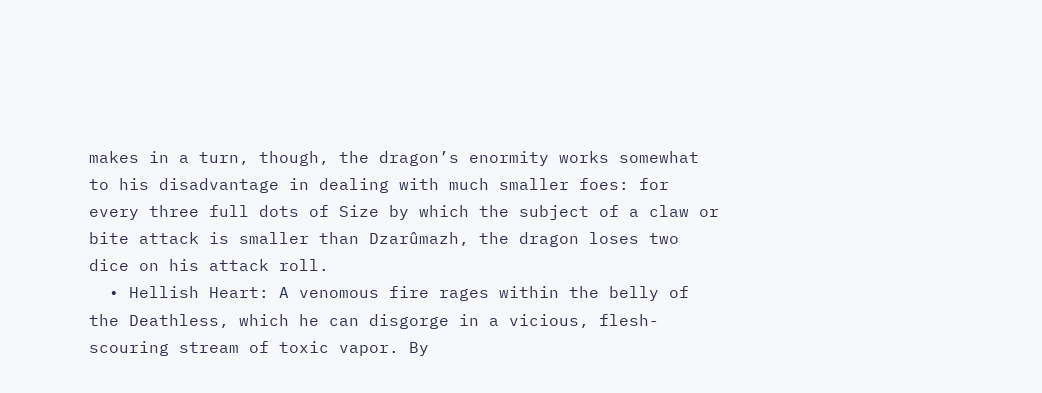makes in a turn, though, the dragon’s enormity works somewhat to his disadvantage in dealing with much smaller foes: for every three full dots of Size by which the subject of a claw or bite attack is smaller than Dzarûmazh, the dragon loses two dice on his attack roll.
  • Hellish Heart: A venomous fire rages within the belly of the Deathless, which he can disgorge in a vicious, flesh-scouring stream of toxic vapor. By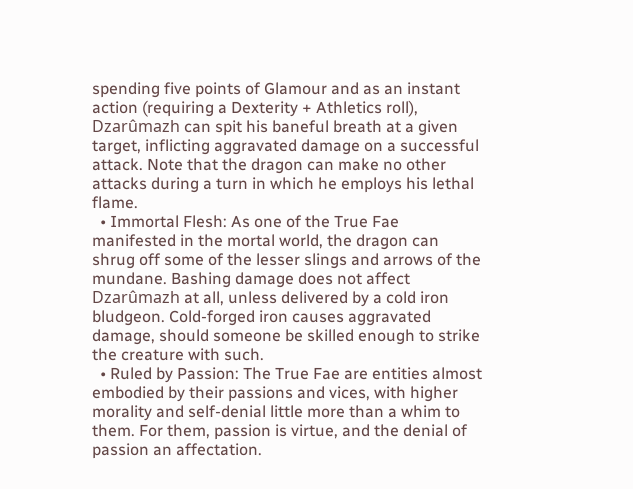spending five points of Glamour and as an instant action (requiring a Dexterity + Athletics roll), Dzarûmazh can spit his baneful breath at a given target, inflicting aggravated damage on a successful attack. Note that the dragon can make no other attacks during a turn in which he employs his lethal flame.
  • Immortal Flesh: As one of the True Fae manifested in the mortal world, the dragon can shrug off some of the lesser slings and arrows of the mundane. Bashing damage does not affect Dzarûmazh at all, unless delivered by a cold iron bludgeon. Cold-forged iron causes aggravated damage, should someone be skilled enough to strike the creature with such.
  • Ruled by Passion: The True Fae are entities almost embodied by their passions and vices, with higher morality and self-denial little more than a whim to them. For them, passion is virtue, and the denial of passion an affectation.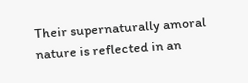Their supernaturally amoral nature is reflected in an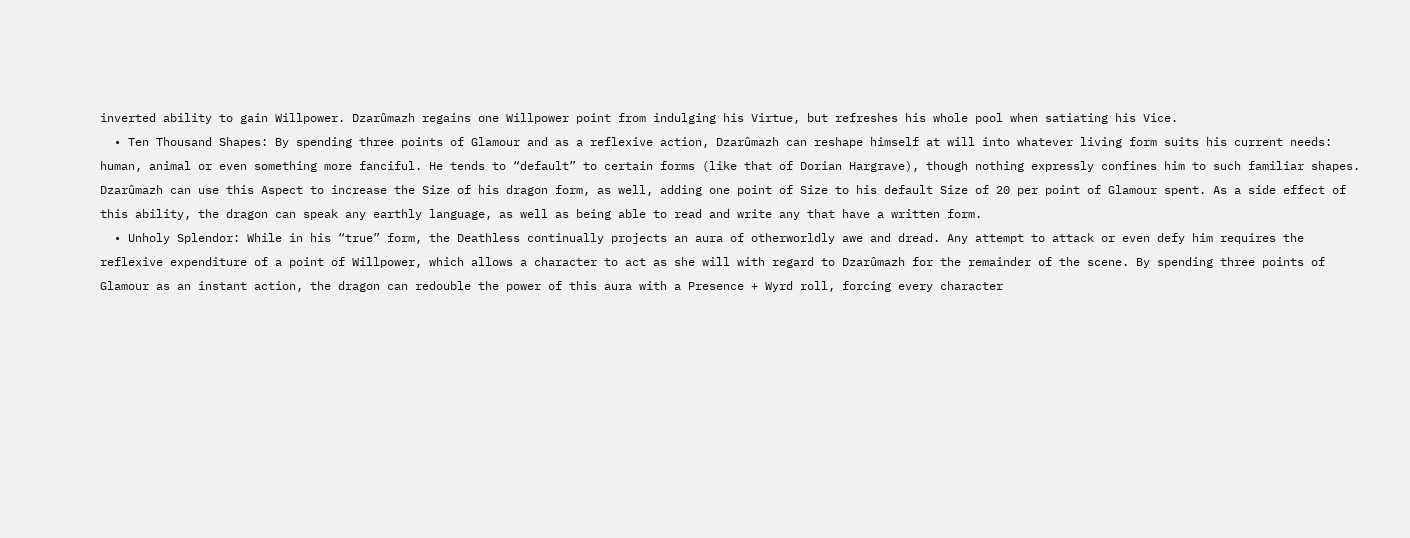inverted ability to gain Willpower. Dzarûmazh regains one Willpower point from indulging his Virtue, but refreshes his whole pool when satiating his Vice.
  • Ten Thousand Shapes: By spending three points of Glamour and as a reflexive action, Dzarûmazh can reshape himself at will into whatever living form suits his current needs: human, animal or even something more fanciful. He tends to “default” to certain forms (like that of Dorian Hargrave), though nothing expressly confines him to such familiar shapes. Dzarûmazh can use this Aspect to increase the Size of his dragon form, as well, adding one point of Size to his default Size of 20 per point of Glamour spent. As a side effect of this ability, the dragon can speak any earthly language, as well as being able to read and write any that have a written form.
  • Unholy Splendor: While in his “true” form, the Deathless continually projects an aura of otherworldly awe and dread. Any attempt to attack or even defy him requires the reflexive expenditure of a point of Willpower, which allows a character to act as she will with regard to Dzarûmazh for the remainder of the scene. By spending three points of Glamour as an instant action, the dragon can redouble the power of this aura with a Presence + Wyrd roll, forcing every character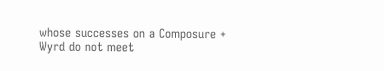whose successes on a Composure + Wyrd do not meet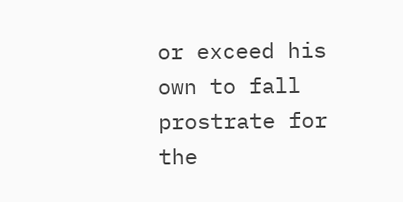or exceed his own to fall prostrate for the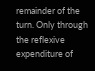remainder of the turn. Only through the reflexive expenditure of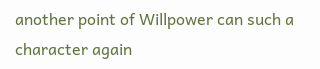another point of Willpower can such a character again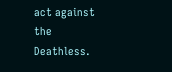act against the Deathless.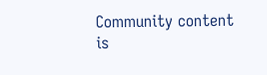Community content is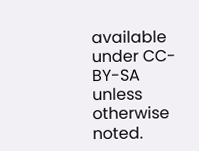available under CC-BY-SA unless otherwise noted.